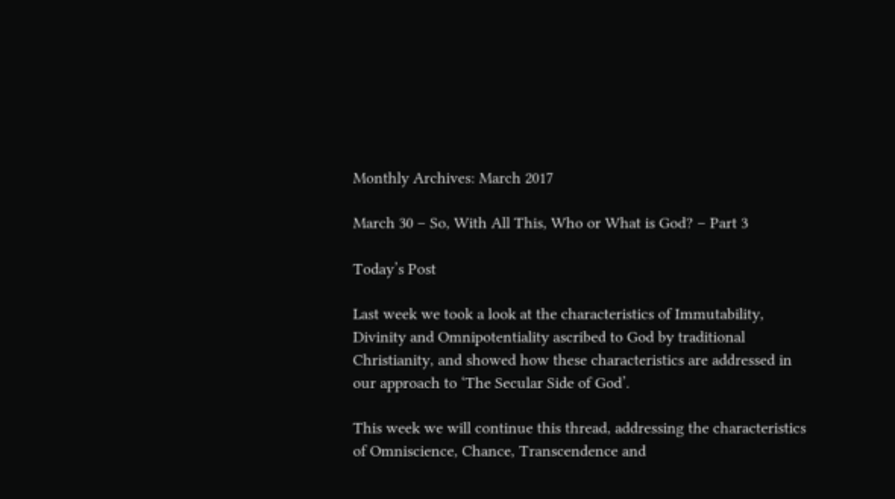Monthly Archives: March 2017

March 30 – So, With All This, Who or What is God? – Part 3

Today’s Post

Last week we took a look at the characteristics of Immutability, Divinity and Omnipotentiality ascribed to God by traditional Christianity, and showed how these characteristics are addressed in our approach to ‘The Secular Side of God’.

This week we will continue this thread, addressing the characteristics of Omniscience, Chance, Transcendence and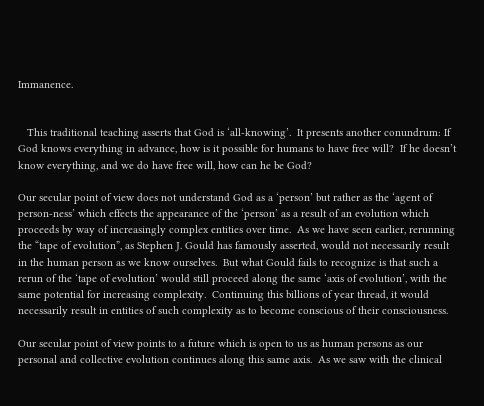Immanence.


   This traditional teaching asserts that God is ‘all-knowing’.  It presents another conundrum: If God knows everything in advance, how is it possible for humans to have free will?  If he doesn’t know everything, and we do have free will, how can he be God?

Our secular point of view does not understand God as a ‘person’ but rather as the ‘agent of person-ness’ which effects the appearance of the ‘person’ as a result of an evolution which proceeds by way of increasingly complex entities over time.  As we have seen earlier, rerunning the “tape of evolution”, as Stephen J. Gould has famously asserted, would not necessarily result in the human person as we know ourselves.  But what Gould fails to recognize is that such a rerun of the ‘tape of evolution’ would still proceed along the same ‘axis of evolution’, with the same potential for increasing complexity.  Continuing this billions of year thread, it would necessarily result in entities of such complexity as to become conscious of their consciousness.

Our secular point of view points to a future which is open to us as human persons as our personal and collective evolution continues along this same axis.  As we saw with the clinical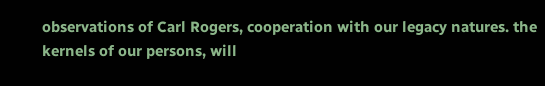observations of Carl Rogers, cooperation with our legacy natures. the kernels of our persons, will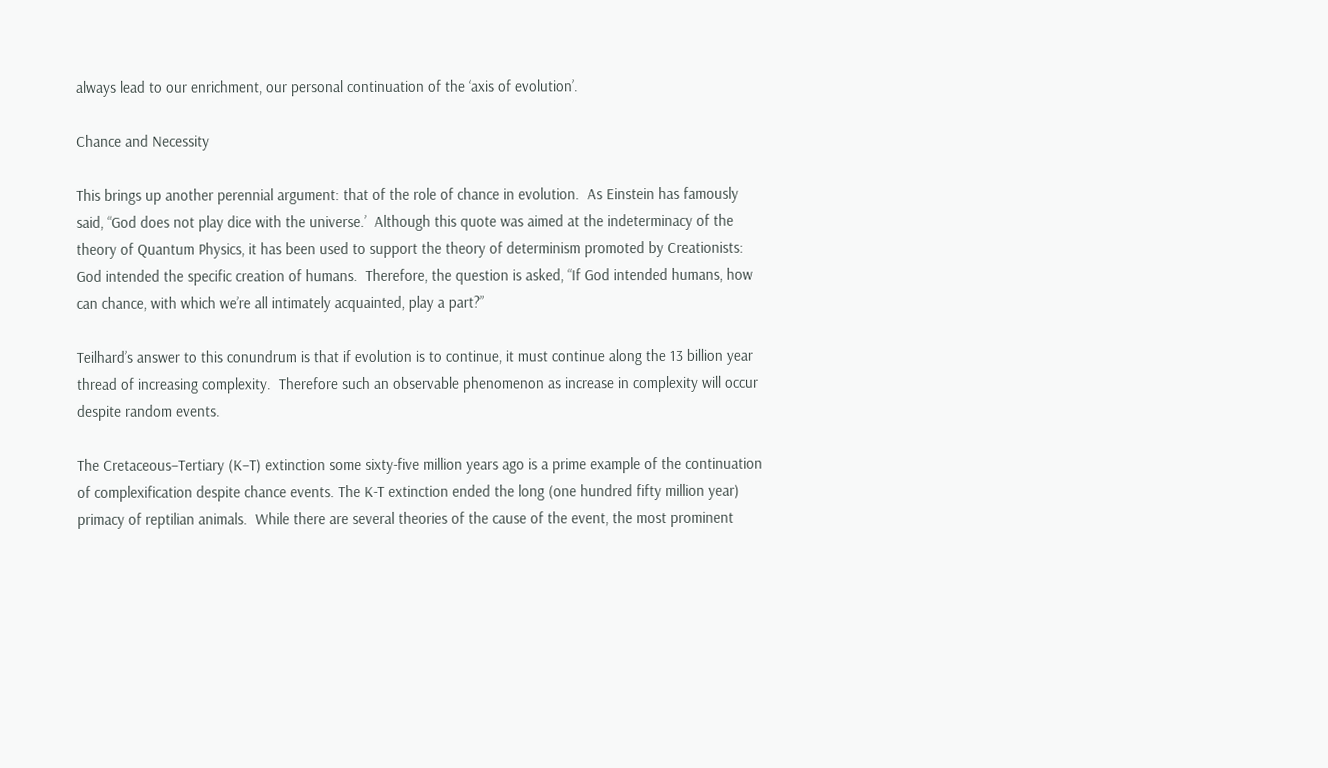always lead to our enrichment, our personal continuation of the ‘axis of evolution’.

Chance and Necessity

This brings up another perennial argument: that of the role of chance in evolution.  As Einstein has famously said, “God does not play dice with the universe.’  Although this quote was aimed at the indeterminacy of the theory of Quantum Physics, it has been used to support the theory of determinism promoted by Creationists:  God intended the specific creation of humans.  Therefore, the question is asked, “If God intended humans, how can chance, with which we’re all intimately acquainted, play a part?”

Teilhard’s answer to this conundrum is that if evolution is to continue, it must continue along the 13 billion year thread of increasing complexity.  Therefore such an observable phenomenon as increase in complexity will occur despite random events.

The Cretaceous–Tertiary (K–T) extinction some sixty-five million years ago is a prime example of the continuation of complexification despite chance events. The K-T extinction ended the long (one hundred fifty million year) primacy of reptilian animals.  While there are several theories of the cause of the event, the most prominent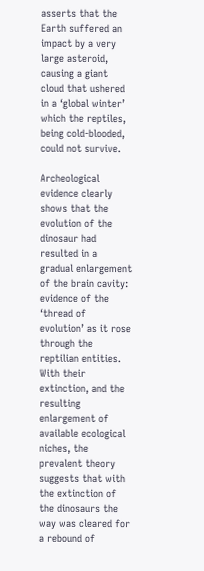asserts that the Earth suffered an impact by a very large asteroid, causing a giant cloud that ushered in a ‘global winter’ which the reptiles, being cold-blooded, could not survive.

Archeological evidence clearly shows that the evolution of the dinosaur had resulted in a gradual enlargement of the brain cavity:  evidence of the ‘thread of evolution’ as it rose through the reptilian entities.  With their extinction, and the resulting enlargement of available ecological niches, the prevalent theory suggests that with the extinction of the dinosaurs the way was cleared for a rebound of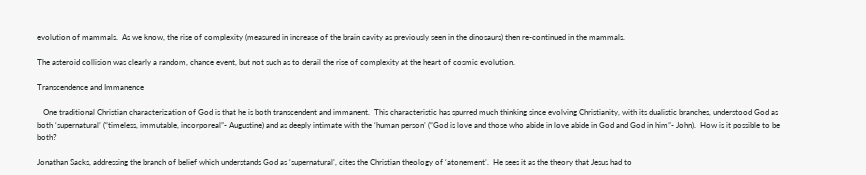evolution of mammals.  As we know, the rise of complexity (measured in increase of the brain cavity as previously seen in the dinosaurs) then re-continued in the mammals.

The asteroid collision was clearly a random, chance event, but not such as to derail the rise of complexity at the heart of cosmic evolution.

Transcendence and Immanence

   One traditional Christian characterization of God is that he is both transcendent and immanent.  This characteristic has spurred much thinking since evolving Christianity, with its dualistic branches, understood God as both ‘supernatural’ (“timeless, immutable, incorporeal”- Augustine) and as deeply intimate with the ‘human person’ (“God is love and those who abide in love abide in God and God in him”- John).  How is it possible to be both?

Jonathan Sacks, addressing the branch of belief which understands God as ‘supernatural’, cites the Christian theology of ‘atonement’.  He sees it as the theory that Jesus had to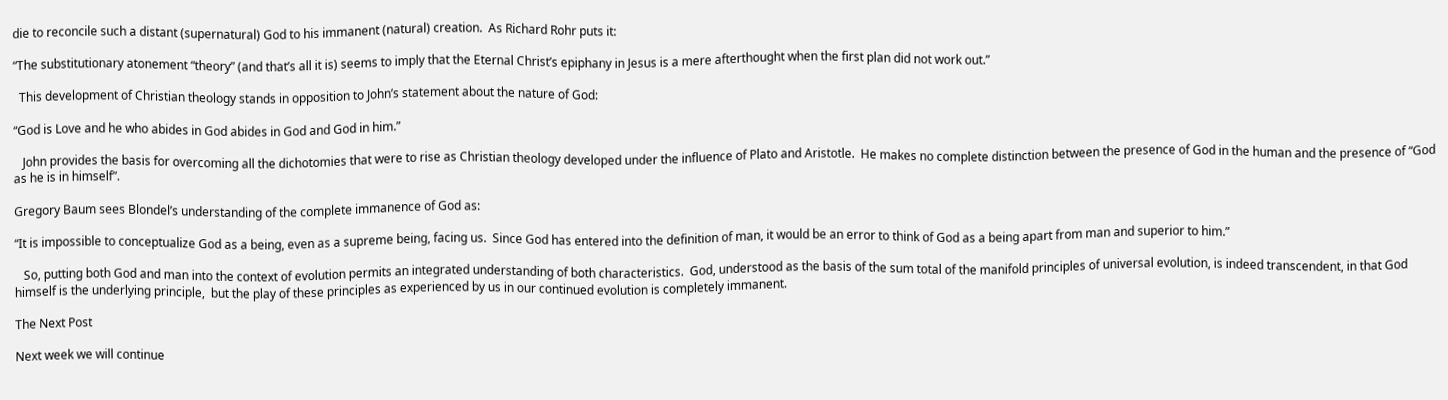die to reconcile such a distant (supernatural) God to his immanent (natural) creation.  As Richard Rohr puts it:

“The substitutionary atonement “theory” (and that’s all it is) seems to imply that the Eternal Christ’s epiphany in Jesus is a mere afterthought when the first plan did not work out.”

  This development of Christian theology stands in opposition to John’s statement about the nature of God:

“God is Love and he who abides in God abides in God and God in him.”

   John provides the basis for overcoming all the dichotomies that were to rise as Christian theology developed under the influence of Plato and Aristotle.  He makes no complete distinction between the presence of God in the human and the presence of “God as he is in himself”.

Gregory Baum sees Blondel’s understanding of the complete immanence of God as:

“It is impossible to conceptualize God as a being, even as a supreme being, facing us.  Since God has entered into the definition of man, it would be an error to think of God as a being apart from man and superior to him.”

   So, putting both God and man into the context of evolution permits an integrated understanding of both characteristics.  God, understood as the basis of the sum total of the manifold principles of universal evolution, is indeed transcendent, in that God himself is the underlying principle,  but the play of these principles as experienced by us in our continued evolution is completely immanent.

The Next Post

Next week we will continue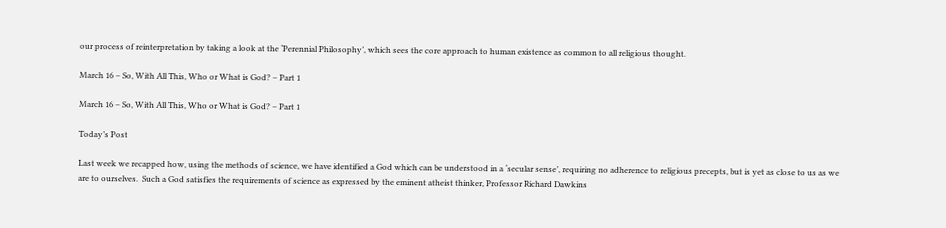our process of reinterpretation by taking a look at the ‘Perennial Philosophy’, which sees the core approach to human existence as common to all religious thought.

March 16 – So, With All This, Who or What is God? – Part 1

March 16 – So, With All This, Who or What is God? – Part 1

Today’s Post

Last week we recapped how, using the methods of science, we have identified a God which can be understood in a ‘secular sense’, requiring no adherence to religious precepts, but is yet as close to us as we are to ourselves.  Such a God satisfies the requirements of science as expressed by the eminent atheist thinker, Professor Richard Dawkins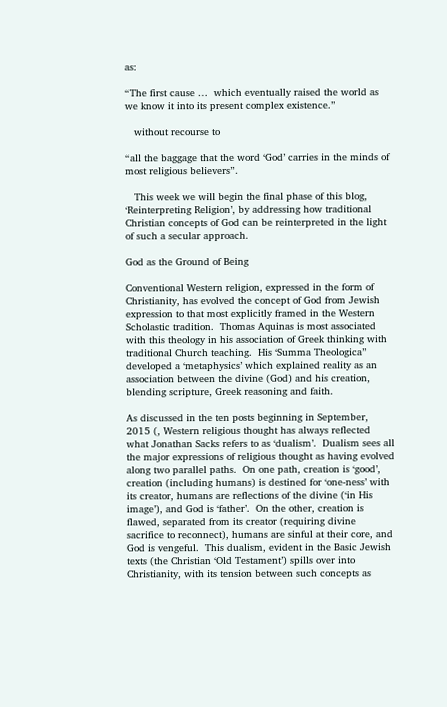as:

“The first cause …  which eventually raised the world as we know it into its present complex existence.”

   without recourse to

“all the baggage that the word ‘God’ carries in the minds of most religious believers”.

   This week we will begin the final phase of this blog, ‘Reinterpreting Religion’, by addressing how traditional Christian concepts of God can be reinterpreted in the light of such a secular approach.

God as the Ground of Being

Conventional Western religion, expressed in the form of Christianity, has evolved the concept of God from Jewish expression to that most explicitly framed in the Western Scholastic tradition.  Thomas Aquinas is most associated with this theology in his association of Greek thinking with traditional Church teaching.  His ‘Summa Theologica” developed a ‘metaphysics’ which explained reality as an association between the divine (God) and his creation, blending scripture, Greek reasoning and faith.

As discussed in the ten posts beginning in September, 2015 (, Western religious thought has always reflected what Jonathan Sacks refers to as ‘dualism’.  Dualism sees all the major expressions of religious thought as having evolved along two parallel paths.  On one path, creation is ‘good’, creation (including humans) is destined for ‘one-ness’ with its creator, humans are reflections of the divine (‘in His image’), and God is ‘father’.  On the other, creation is flawed, separated from its creator (requiring divine sacrifice to reconnect), humans are sinful at their core, and God is vengeful.  This dualism, evident in the Basic Jewish texts (the Christian ‘Old Testament’) spills over into Christianity, with its tension between such concepts as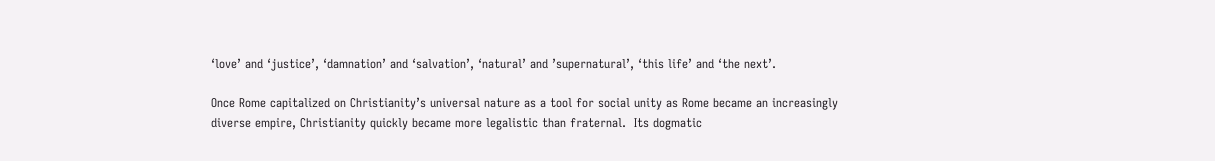‘love’ and ‘justice’, ‘damnation’ and ‘salvation’, ‘natural’ and ’supernatural’, ‘this life’ and ‘the next’.

Once Rome capitalized on Christianity’s universal nature as a tool for social unity as Rome became an increasingly diverse empire, Christianity quickly became more legalistic than fraternal.  Its dogmatic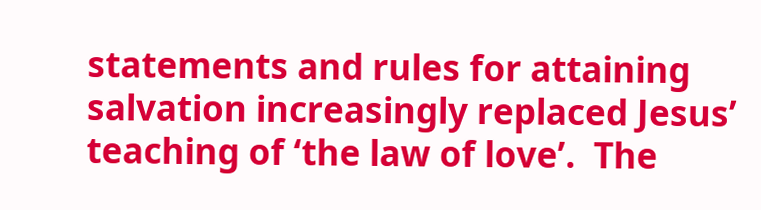statements and rules for attaining salvation increasingly replaced Jesus’ teaching of ‘the law of love’.  The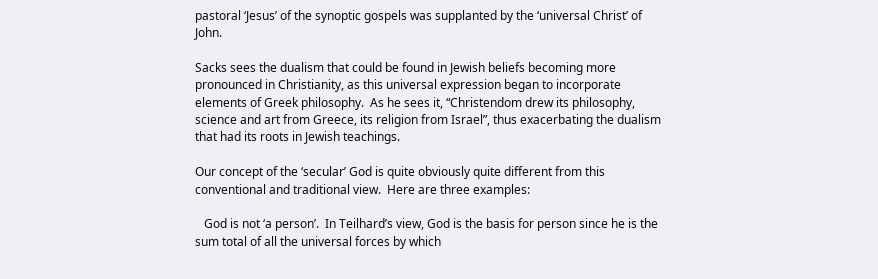pastoral ‘Jesus’ of the synoptic gospels was supplanted by the ‘universal Christ’ of John.

Sacks sees the dualism that could be found in Jewish beliefs becoming more pronounced in Christianity, as this universal expression began to incorporate elements of Greek philosophy.  As he sees it, “Christendom drew its philosophy, science and art from Greece, its religion from Israel”, thus exacerbating the dualism that had its roots in Jewish teachings.

Our concept of the ‘secular’ God is quite obviously quite different from this conventional and traditional view.  Here are three examples:

   God is not ‘a person’.  In Teilhard’s view, God is the basis for person since he is the sum total of all the universal forces by which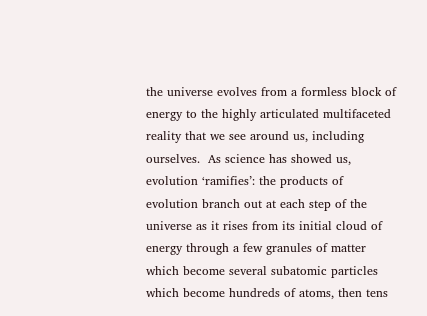the universe evolves from a formless block of energy to the highly articulated multifaceted reality that we see around us, including ourselves.  As science has showed us, evolution ‘ramifies’: the products of evolution branch out at each step of the universe as it rises from its initial cloud of energy through a few granules of matter which become several subatomic particles which become hundreds of atoms, then tens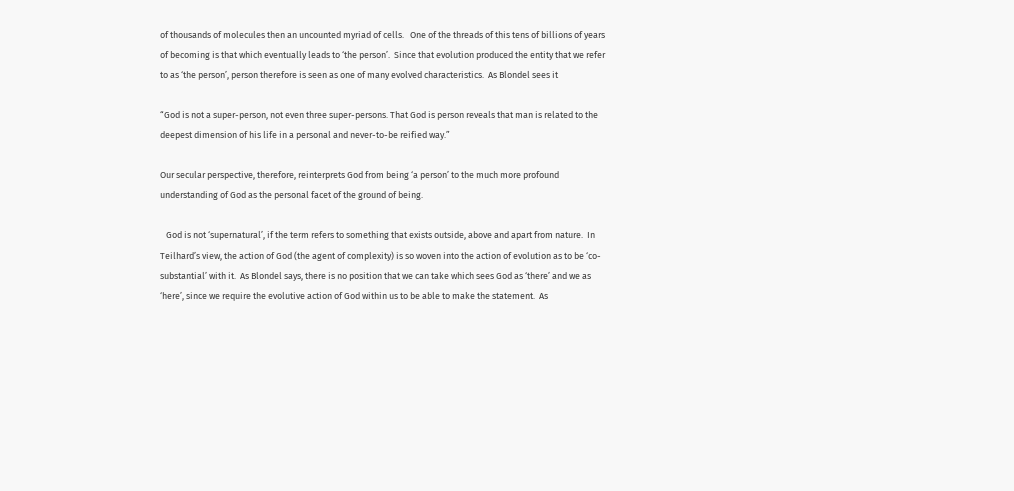of thousands of molecules then an uncounted myriad of cells.   One of the threads of this tens of billions of years of becoming is that which eventually leads to ‘the person’.  Since that evolution produced the entity that we refer to as ‘the person’, person therefore is seen as one of many evolved characteristics.  As Blondel sees it

“God is not a super-person, not even three super-persons. That God is person reveals that man is related to the deepest dimension of his life in a personal and never-to-be reified way.”

Our secular perspective, therefore, reinterprets God from being ‘a person’ to the much more profound understanding of God as the personal facet of the ground of being.

   God is not ‘supernatural’, if the term refers to something that exists outside, above and apart from nature.  In Teilhard’s view, the action of God (the agent of complexity) is so woven into the action of evolution as to be ‘co-substantial’ with it.  As Blondel says, there is no position that we can take which sees God as ‘there’ and we as ‘here’, since we require the evolutive action of God within us to be able to make the statement.  As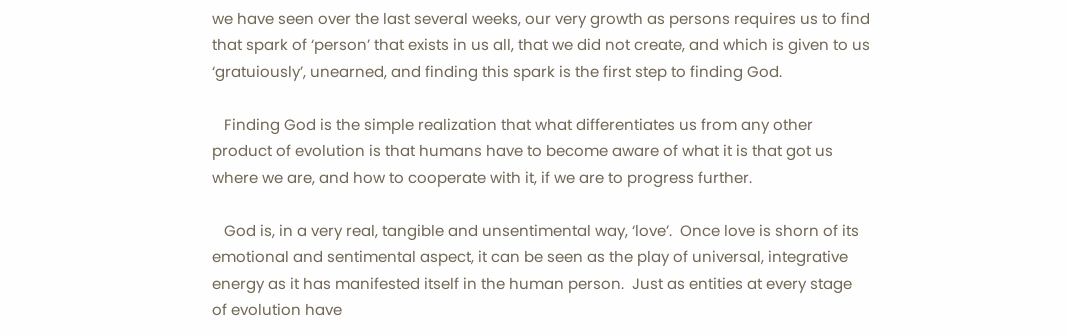we have seen over the last several weeks, our very growth as persons requires us to find that spark of ‘person’ that exists in us all, that we did not create, and which is given to us ‘gratuiously’, unearned, and finding this spark is the first step to finding God.

   Finding God is the simple realization that what differentiates us from any other product of evolution is that humans have to become aware of what it is that got us where we are, and how to cooperate with it, if we are to progress further.

   God is, in a very real, tangible and unsentimental way, ‘love’.  Once love is shorn of its emotional and sentimental aspect, it can be seen as the play of universal, integrative energy as it has manifested itself in the human person.  Just as entities at every stage of evolution have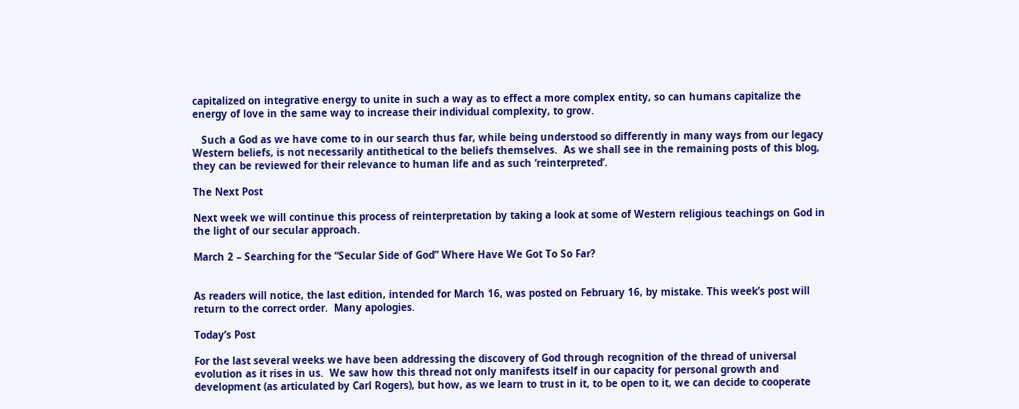capitalized on integrative energy to unite in such a way as to effect a more complex entity, so can humans capitalize the energy of love in the same way to increase their individual complexity, to grow.

   Such a God as we have come to in our search thus far, while being understood so differently in many ways from our legacy Western beliefs, is not necessarily antithetical to the beliefs themselves.  As we shall see in the remaining posts of this blog, they can be reviewed for their relevance to human life and as such ‘reinterpreted’.

The Next Post

Next week we will continue this process of reinterpretation by taking a look at some of Western religious teachings on God in the light of our secular approach.

March 2 – Searching for the “Secular Side of God” Where Have We Got To So Far?


As readers will notice, the last edition, intended for March 16, was posted on February 16, by mistake. This week’s post will return to the correct order.  Many apologies.

Today’s Post

For the last several weeks we have been addressing the discovery of God through recognition of the thread of universal evolution as it rises in us.  We saw how this thread not only manifests itself in our capacity for personal growth and development (as articulated by Carl Rogers), but how, as we learn to trust in it, to be open to it, we can decide to cooperate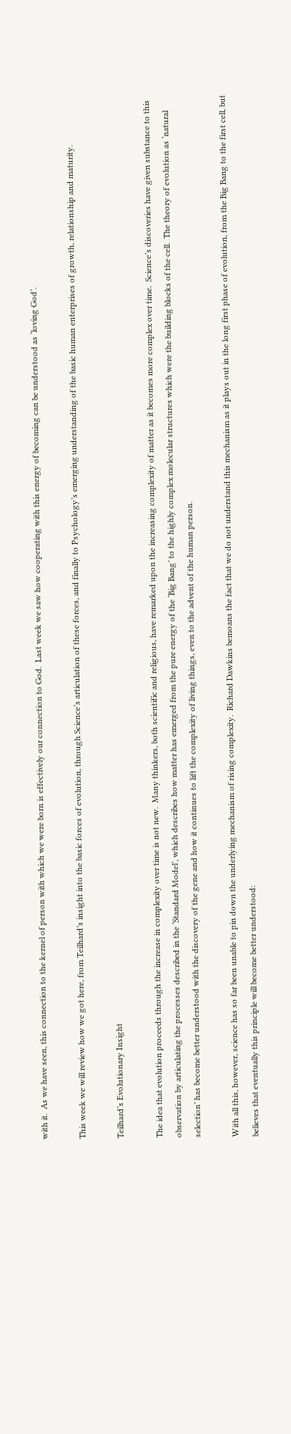with it.  As we have seen, this connection to the kernel of person with which we were born is effectively our connection to God.  Last week we saw how cooperating with this energy of becoming can be understood as ‘loving God’.

This week we will review how we got here, from Teilhard’s insight into the basic forces of evolution, through Science’s articulation of these forces, and finally to Psychology’s emerging understanding of the basic human enterprises of growth, relationship and maturity.

Teilhard’s Evolutionary Insight

The idea that evolution proceeds through the increase in complexity over time is not new.  Many thinkers, both scientific and religious, have remarked upon the increasing complexity of matter as it becomes more complex over time.  Science’s discoveries have given substance to this observation by articulating the processes described in the ‘Standard Model’, which describes how matter has emerged from the pure energy of the ‘Big Bang’ to the highly complex molecular structures which were the building blocks of the cell.  The theory of evolution as ‘natural selection’ has become better understood with the discovery of the gene and how it continues to lift the complexity of living things, even to the advent of the human person.

With all this, however, science has so far been unable to pin down the underlying mechanism of rising complexity.  Richard Dawkins bemoans the fact that we do not understand this mechanism as it plays out in the long first phase of evolution, from the Big Bang to the first cell, but believes that eventually this principle will become better understood: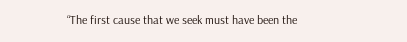“The first cause that we seek must have been the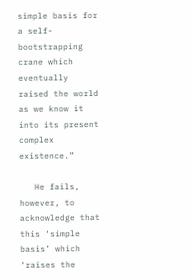simple basis for a self-bootstrapping crane which eventually raised the world as we know it into its present complex existence.”

   He fails, however, to acknowledge that this ‘simple basis’ which ‘raises the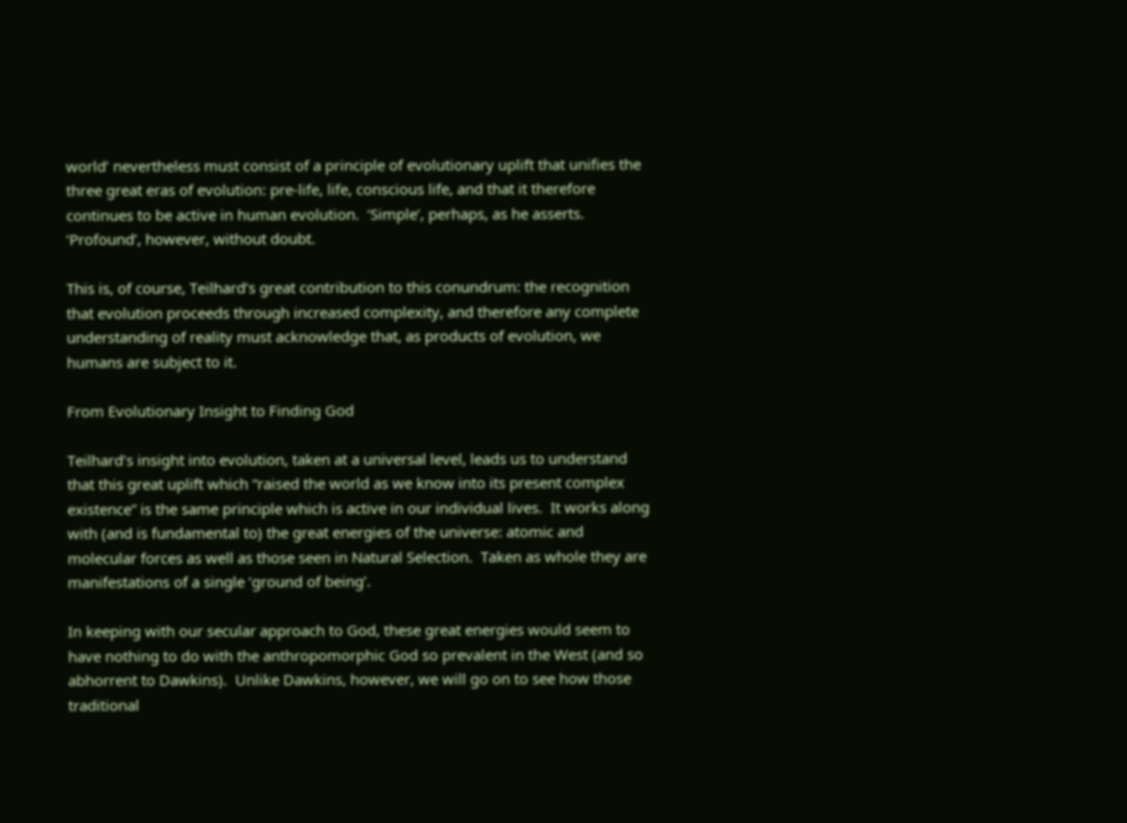world’ nevertheless must consist of a principle of evolutionary uplift that unifies the three great eras of evolution: pre-life, life, conscious life, and that it therefore continues to be active in human evolution.  ‘Simple’, perhaps, as he asserts.  ‘Profound’, however, without doubt.

This is, of course, Teilhard’s great contribution to this conundrum: the recognition that evolution proceeds through increased complexity, and therefore any complete understanding of reality must acknowledge that, as products of evolution, we humans are subject to it.

From Evolutionary Insight to Finding God

Teilhard’s insight into evolution, taken at a universal level, leads us to understand that this great uplift which “raised the world as we know into its present complex existence” is the same principle which is active in our individual lives.  It works along with (and is fundamental to) the great energies of the universe: atomic and molecular forces as well as those seen in Natural Selection.  Taken as whole they are manifestations of a single ‘ground of being’.

In keeping with our secular approach to God, these great energies would seem to have nothing to do with the anthropomorphic God so prevalent in the West (and so abhorrent to Dawkins).  Unlike Dawkins, however, we will go on to see how those traditional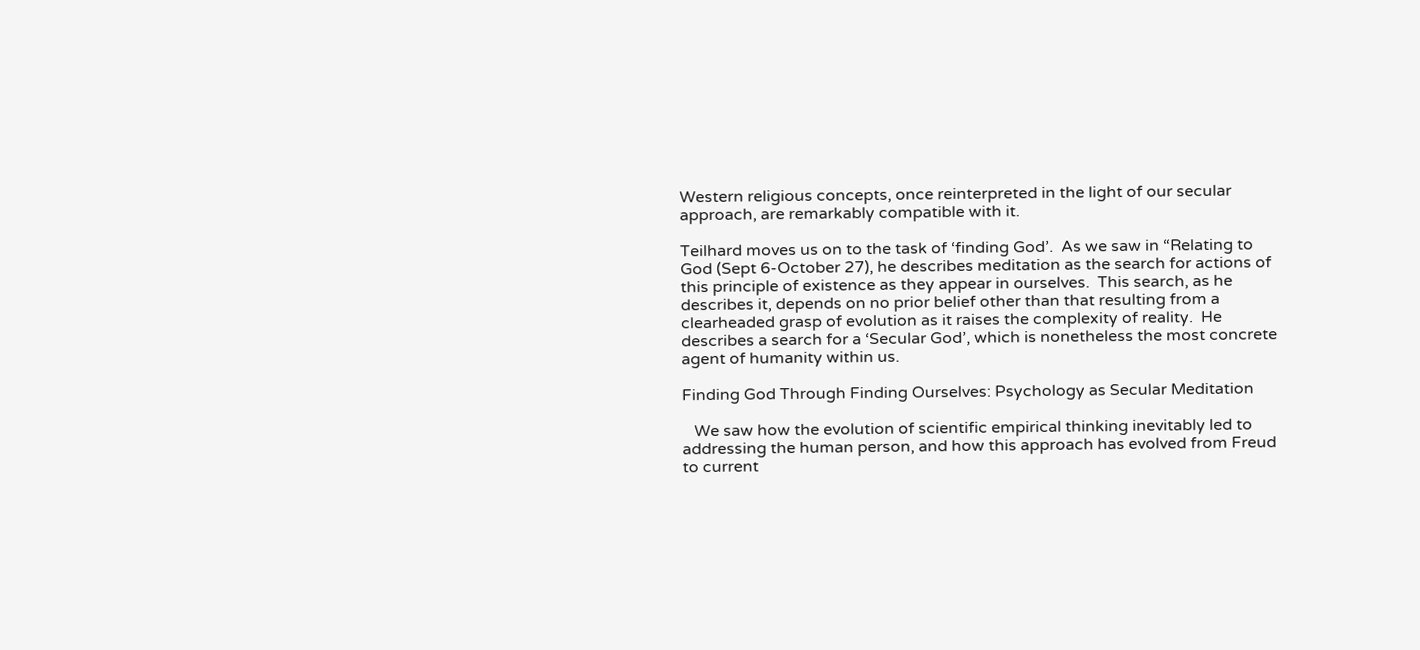Western religious concepts, once reinterpreted in the light of our secular approach, are remarkably compatible with it.

Teilhard moves us on to the task of ‘finding God’.  As we saw in “Relating to God (Sept 6-October 27), he describes meditation as the search for actions of this principle of existence as they appear in ourselves.  This search, as he describes it, depends on no prior belief other than that resulting from a clearheaded grasp of evolution as it raises the complexity of reality.  He describes a search for a ‘Secular God’, which is nonetheless the most concrete agent of humanity within us.

Finding God Through Finding Ourselves: Psychology as Secular Meditation

   We saw how the evolution of scientific empirical thinking inevitably led to addressing the human person, and how this approach has evolved from Freud to current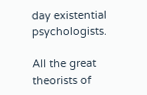day existential psychologists.

All the great theorists of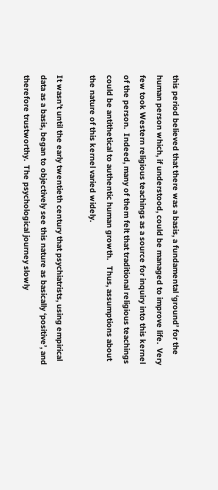this period believed that there was a basis, a fundamental ‘ground’ for the human person which, if understood, could be managed to improve life.  Very few took Western religious teachings as a source for inquiry into this kernel of the person.  Indeed, many of them felt that traditional religious teachings could be antithetical to authentic human growth.   Thus, assumptions about the nature of this kernel varied widely.

It wasn’t until the early twentieth century that psychiatrists, using empirical data as a basis, began to objectively see this nature as basically ‘positive’, and therefore trustworthy.  The psychological journey slowly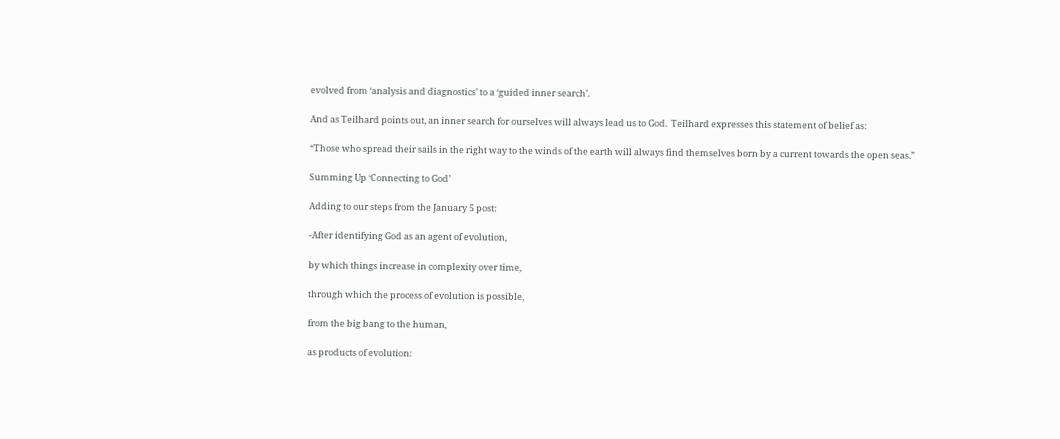evolved from ‘analysis and diagnostics’ to a ‘guided inner search’.

And as Teilhard points out, an inner search for ourselves will always lead us to God.  Teilhard expresses this statement of belief as:

“Those who spread their sails in the right way to the winds of the earth will always find themselves born by a current towards the open seas.”

Summing Up ‘Connecting to God’

Adding to our steps from the January 5 post:

-After identifying God as an agent of evolution,

by which things increase in complexity over time,

through which the process of evolution is possible,

from the big bang to the human,

as products of evolution: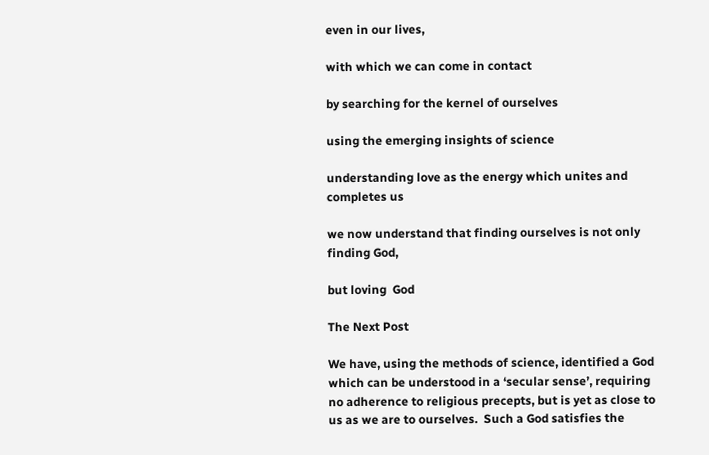even in our lives,

with which we can come in contact

by searching for the kernel of ourselves

using the emerging insights of science

understanding love as the energy which unites and completes us

we now understand that finding ourselves is not only finding God,

but loving  God

The Next Post

We have, using the methods of science, identified a God which can be understood in a ‘secular sense’, requiring no adherence to religious precepts, but is yet as close to us as we are to ourselves.  Such a God satisfies the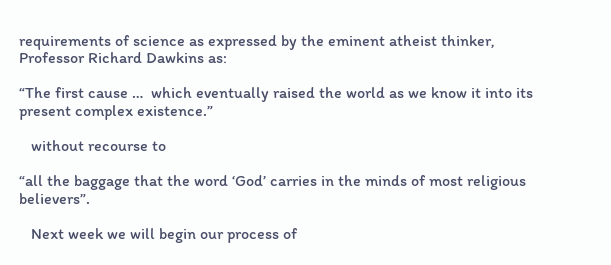requirements of science as expressed by the eminent atheist thinker, Professor Richard Dawkins as:

“The first cause …  which eventually raised the world as we know it into its present complex existence.”

   without recourse to

“all the baggage that the word ‘God’ carries in the minds of most religious believers”.

   Next week we will begin our process of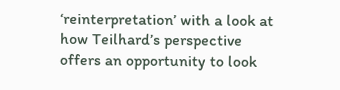‘reinterpretation’ with a look at how Teilhard’s perspective offers an opportunity to look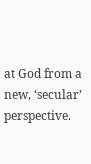at God from a new, ‘secular’ perspective.